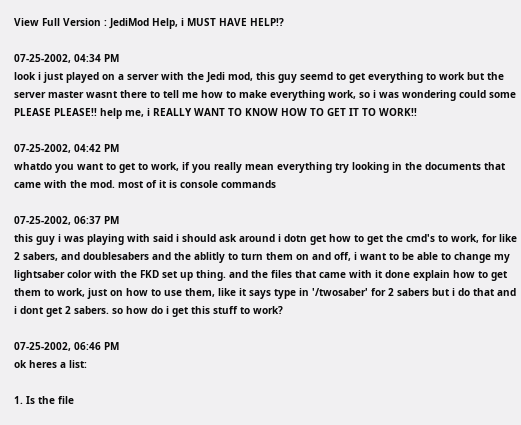View Full Version : JediMod Help, i MUST HAVE HELP!?

07-25-2002, 04:34 PM
look i just played on a server with the Jedi mod, this guy seemd to get everything to work but the server master wasnt there to tell me how to make everything work, so i was wondering could some PLEASE PLEASE!! help me, i REALLY WANT TO KNOW HOW TO GET IT TO WORK!!

07-25-2002, 04:42 PM
whatdo you want to get to work, if you really mean everything try looking in the documents that came with the mod. most of it is console commands

07-25-2002, 06:37 PM
this guy i was playing with said i should ask around i dotn get how to get the cmd's to work, for like 2 sabers, and doublesabers and the ablitly to turn them on and off, i want to be able to change my lightsaber color with the FKD set up thing. and the files that came with it done explain how to get them to work, just on how to use them, like it says type in '/twosaber' for 2 sabers but i do that and i dont get 2 sabers. so how do i get this stuff to work?

07-25-2002, 06:46 PM
ok heres a list:

1. Is the file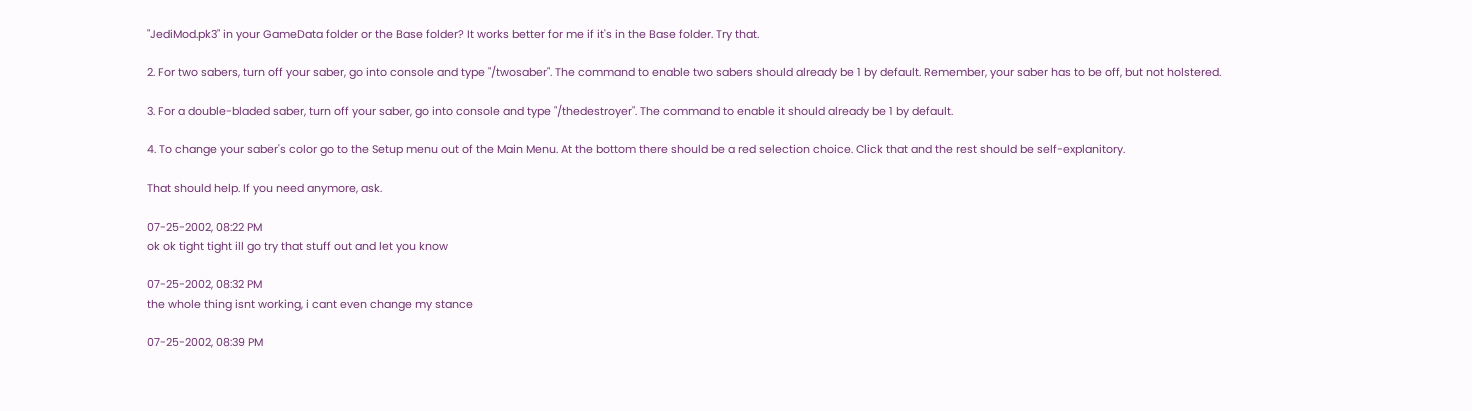"JediMod.pk3" in your GameData folder or the Base folder? It works better for me if it's in the Base folder. Try that.

2. For two sabers, turn off your saber, go into console and type "/twosaber". The command to enable two sabers should already be 1 by default. Remember, your saber has to be off, but not holstered.

3. For a double-bladed saber, turn off your saber, go into console and type "/thedestroyer". The command to enable it should already be 1 by default.

4. To change your saber's color go to the Setup menu out of the Main Menu. At the bottom there should be a red selection choice. Click that and the rest should be self-explanitory.

That should help. If you need anymore, ask.

07-25-2002, 08:22 PM
ok ok tight tight ill go try that stuff out and let you know

07-25-2002, 08:32 PM
the whole thing isnt working, i cant even change my stance

07-25-2002, 08:39 PM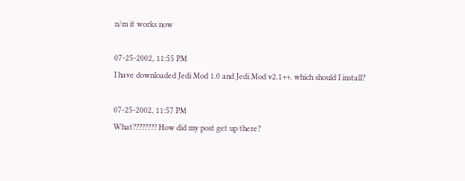n/m it works now

07-25-2002, 11:55 PM
I have downloaded Jedi Mod 1.0 and Jedi Mod v2.1++. which should I install?

07-25-2002, 11:57 PM
What???????? How did my post get up there?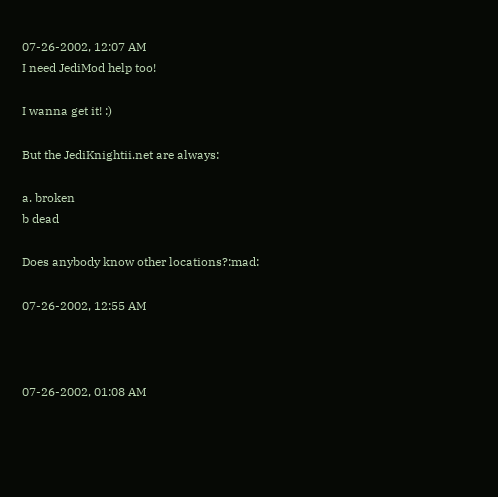07-26-2002, 12:07 AM
I need JediMod help too!

I wanna get it! :)

But the JediKnightii.net are always:

a. broken
b dead

Does anybody know other locations?:mad:

07-26-2002, 12:55 AM



07-26-2002, 01:08 AM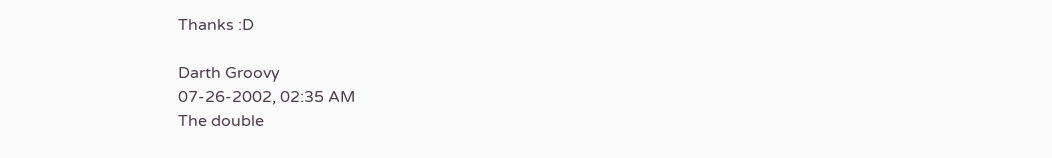Thanks :D

Darth Groovy
07-26-2002, 02:35 AM
The double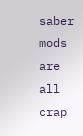saber mods are all crap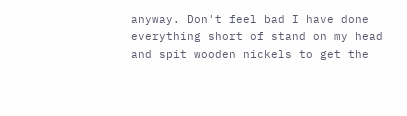anyway. Don't feel bad I have done everything short of stand on my head and spit wooden nickels to get the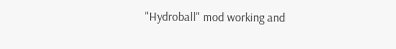"Hydroball" mod working and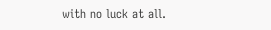with no luck at all.